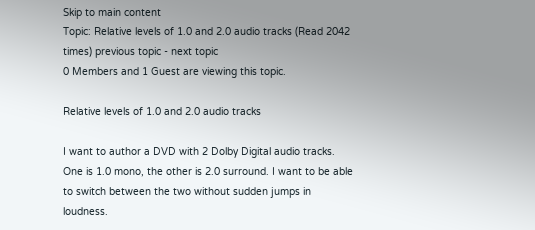Skip to main content
Topic: Relative levels of 1.0 and 2.0 audio tracks (Read 2042 times) previous topic - next topic
0 Members and 1 Guest are viewing this topic.

Relative levels of 1.0 and 2.0 audio tracks

I want to author a DVD with 2 Dolby Digital audio tracks. One is 1.0 mono, the other is 2.0 surround. I want to be able to switch between the two without sudden jumps in loudness.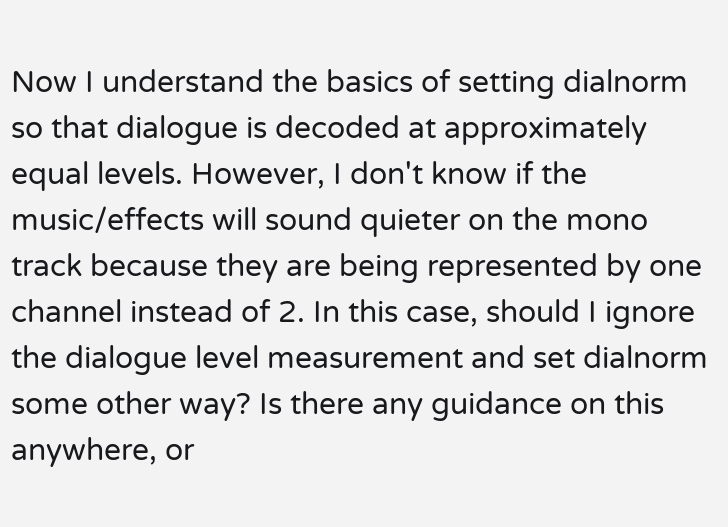Now I understand the basics of setting dialnorm so that dialogue is decoded at approximately equal levels. However, I don't know if the music/effects will sound quieter on the mono track because they are being represented by one channel instead of 2. In this case, should I ignore the dialogue level measurement and set dialnorm some other way? Is there any guidance on this anywhere, or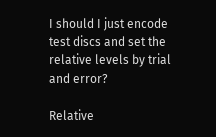I should I just encode test discs and set the relative levels by trial and error?

Relative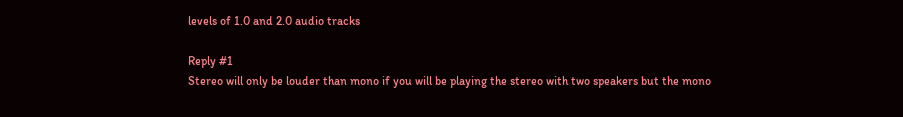levels of 1.0 and 2.0 audio tracks

Reply #1
Stereo will only be louder than mono if you will be playing the stereo with two speakers but the mono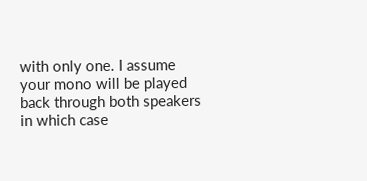with only one. I assume your mono will be played back through both speakers in which case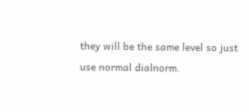they will be the same level so just use normal dialnorm.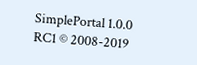SimplePortal 1.0.0 RC1 © 2008-2019